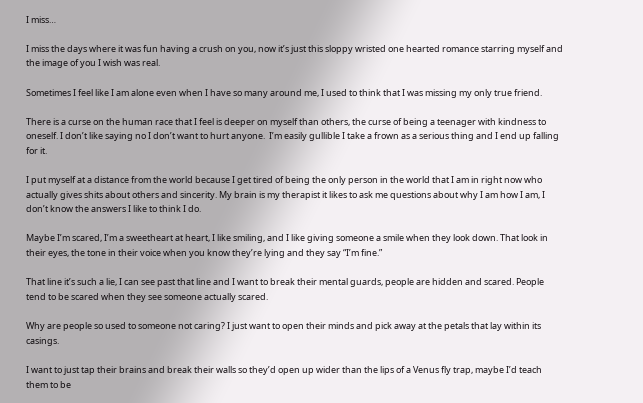I miss…

I miss the days where it was fun having a crush on you, now it’s just this sloppy wristed one hearted romance starring myself and the image of you I wish was real.

Sometimes I feel like I am alone even when I have so many around me, I used to think that I was missing my only true friend.

There is a curse on the human race that I feel is deeper on myself than others, the curse of being a teenager with kindness to oneself. I don’t like saying no I don’t want to hurt anyone.  I’m easily gullible I take a frown as a serious thing and I end up falling for it.

I put myself at a distance from the world because I get tired of being the only person in the world that I am in right now who actually gives shits about others and sincerity. My brain is my therapist it likes to ask me questions about why I am how I am, I don’t know the answers I like to think I do.

Maybe I’m scared, I’m a sweetheart at heart, I like smiling, and I like giving someone a smile when they look down. That look in their eyes, the tone in their voice when you know they’re lying and they say “I’m fine.”

That line it’s such a lie, I can see past that line and I want to break their mental guards, people are hidden and scared. People tend to be scared when they see someone actually scared.

Why are people so used to someone not caring? I just want to open their minds and pick away at the petals that lay within its casings.

I want to just tap their brains and break their walls so they’d open up wider than the lips of a Venus fly trap, maybe I’d teach them to be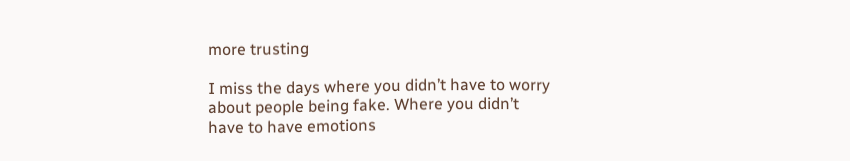more trusting

I miss the days where you didn’t have to worry about people being fake. Where you didn’t have to have emotions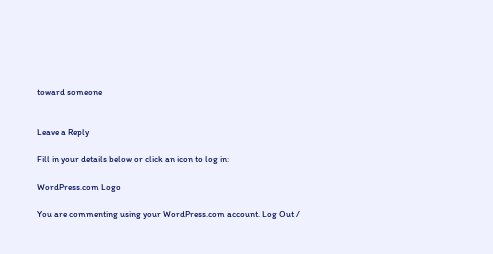toward someone


Leave a Reply

Fill in your details below or click an icon to log in:

WordPress.com Logo

You are commenting using your WordPress.com account. Log Out /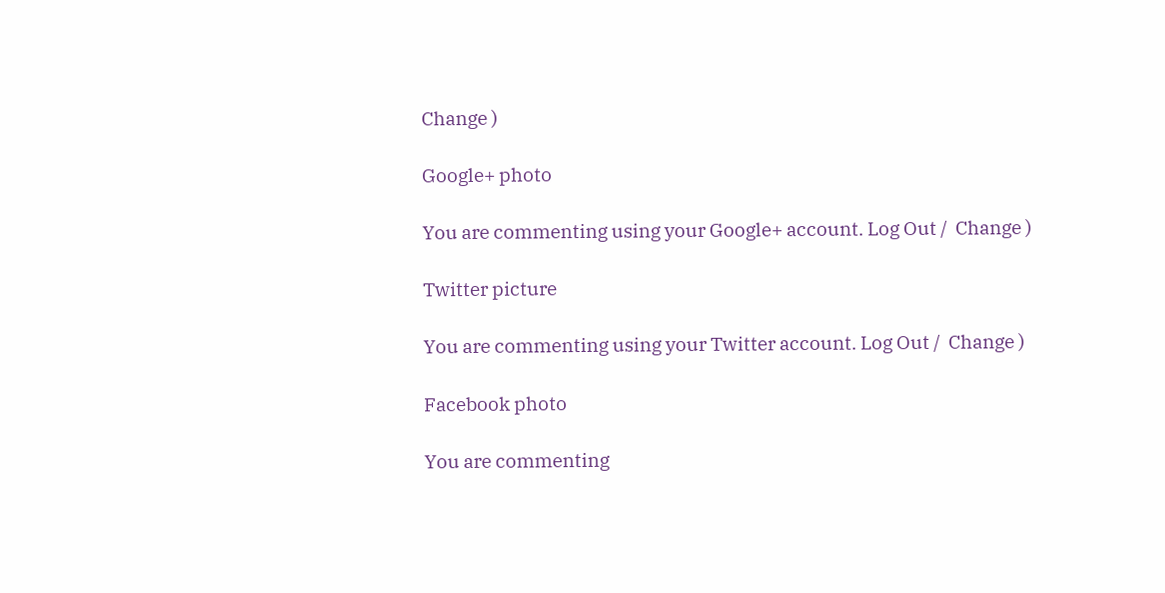Change )

Google+ photo

You are commenting using your Google+ account. Log Out /  Change )

Twitter picture

You are commenting using your Twitter account. Log Out /  Change )

Facebook photo

You are commenting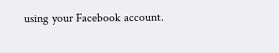using your Facebook account.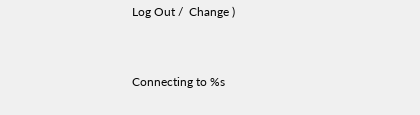Log Out /  Change )


Connecting to %s